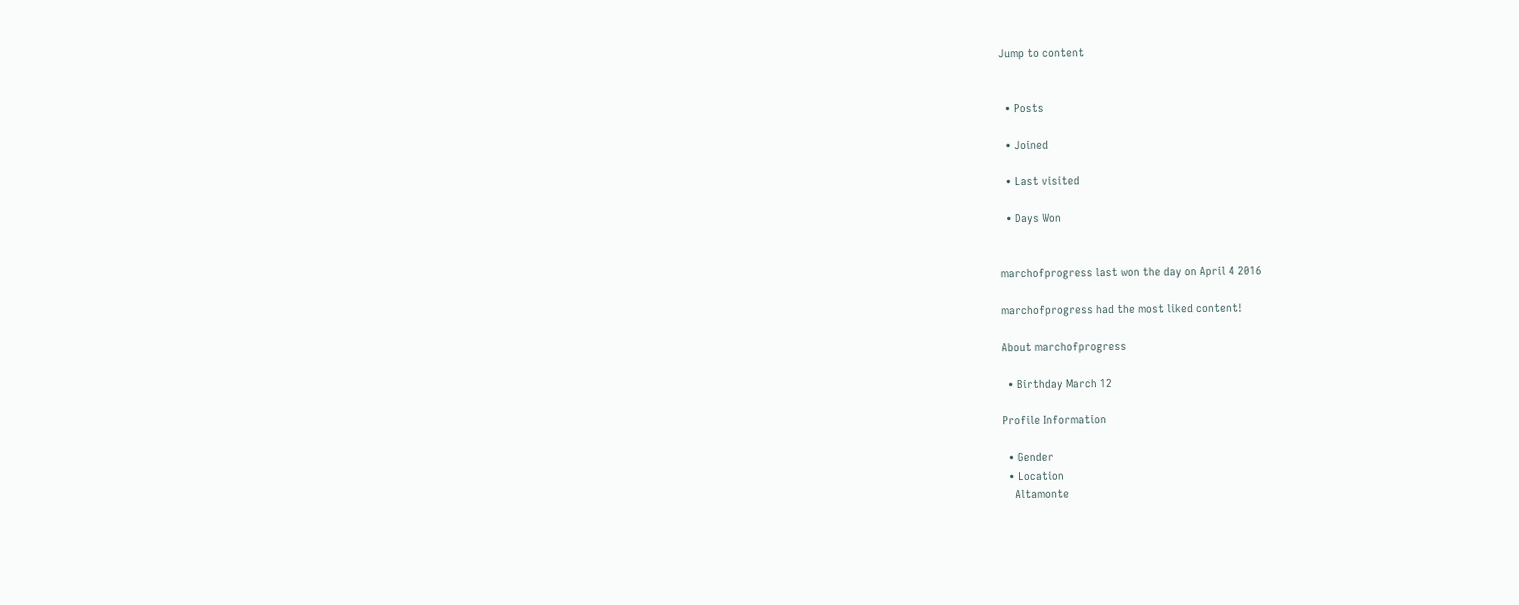Jump to content


  • Posts

  • Joined

  • Last visited

  • Days Won


marchofprogress last won the day on April 4 2016

marchofprogress had the most liked content!

About marchofprogress

  • Birthday March 12

Profile Information

  • Gender
  • Location
    Altamonte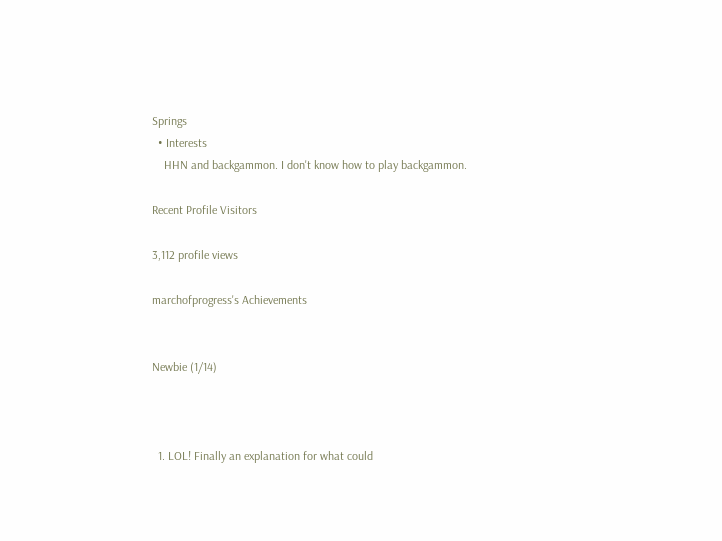Springs
  • Interests
    HHN and backgammon. I don't know how to play backgammon.

Recent Profile Visitors

3,112 profile views

marchofprogress's Achievements


Newbie (1/14)



  1. LOL! Finally an explanation for what could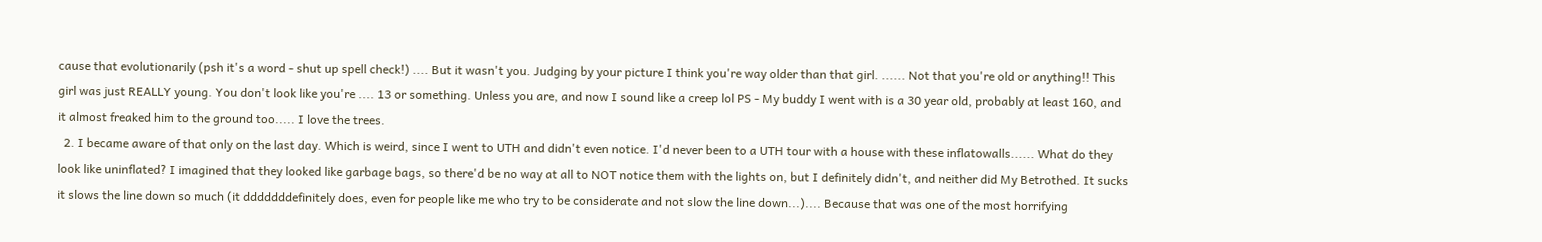cause that evolutionarily (psh it's a word - shut up spell check!) .... But it wasn't you. Judging by your picture I think you're way older than that girl. ...... Not that you're old or anything!! This girl was just REALLY young. You don't look like you're .... 13 or something. Unless you are, and now I sound like a creep lol PS - My buddy I went with is a 30 year old, probably at least 160, and it almost freaked him to the ground too..... I love the trees.
  2. I became aware of that only on the last day. Which is weird, since I went to UTH and didn't even notice. I'd never been to a UTH tour with a house with these inflatowalls...... What do they look like uninflated? I imagined that they looked like garbage bags, so there'd be no way at all to NOT notice them with the lights on, but I definitely didn't, and neither did My Betrothed. It sucks it slows the line down so much (it dddddddefinitely does, even for people like me who try to be considerate and not slow the line down...).... Because that was one of the most horrifying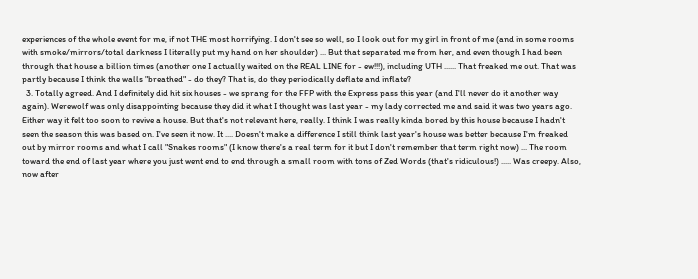experiences of the whole event for me, if not THE most horrifying. I don't see so well, so I look out for my girl in front of me (and in some rooms with smoke/mirrors/total darkness I literally put my hand on her shoulder) ... But that separated me from her, and even though I had been through that house a billion times (another one I actually waited on the REAL LINE for - ew!!!), including UTH ...... That freaked me out. That was partly because I think the walls "breathed" - do they? That is, do they periodically deflate and inflate?
  3. Totally agreed. And I definitely did hit six houses - we sprang for the FFP with the Express pass this year (and I'll never do it another way again). Werewolf was only disappointing because they did it what I thought was last year - my lady corrected me and said it was two years ago. Either way it felt too soon to revive a house. But that's not relevant here, really. I think I was really kinda bored by this house because I hadn't seen the season this was based on. I've seen it now. It .... Doesn't make a difference I still think last year's house was better because I'm freaked out by mirror rooms and what I call "Snakes rooms" (I know there's a real term for it but I don't remember that term right now) ... The room toward the end of last year where you just went end to end through a small room with tons of Zed Words (that's ridiculous!) ..... Was creepy. Also, now after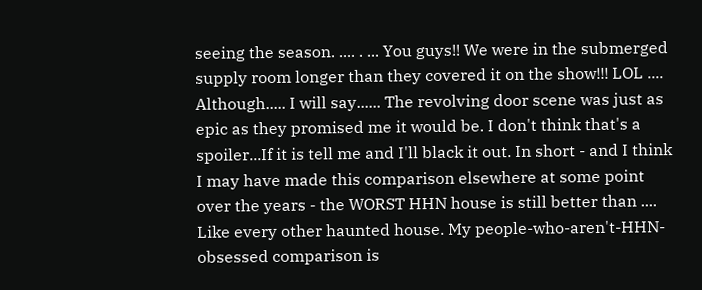seeing the season. .... . ... You guys!! We were in the submerged supply room longer than they covered it on the show!!! LOL .... Although..... I will say...... The revolving door scene was just as epic as they promised me it would be. I don't think that's a spoiler...If it is tell me and I'll black it out. In short - and I think I may have made this comparison elsewhere at some point over the years - the WORST HHN house is still better than .... Like every other haunted house. My people-who-aren't-HHN-obsessed comparison is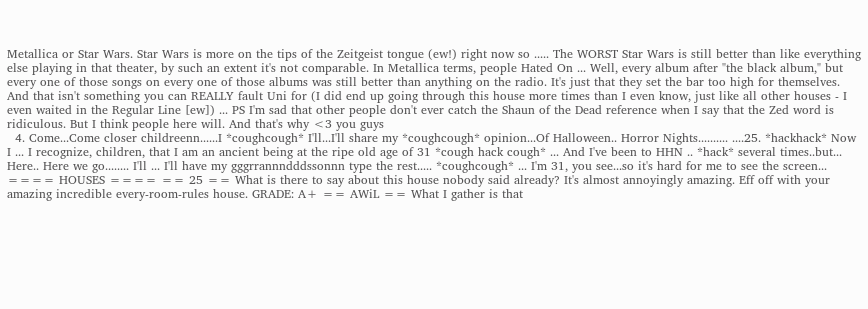Metallica or Star Wars. Star Wars is more on the tips of the Zeitgeist tongue (ew!) right now so ..... The WORST Star Wars is still better than like everything else playing in that theater, by such an extent it's not comparable. In Metallica terms, people Hated On ... Well, every album after "the black album," but every one of those songs on every one of those albums was still better than anything on the radio. It's just that they set the bar too high for themselves. And that isn't something you can REALLY fault Uni for (I did end up going through this house more times than I even know, just like all other houses - I even waited in the Regular Line [ew]) ... PS I'm sad that other people don't ever catch the Shaun of the Dead reference when I say that the Zed word is ridiculous. But I think people here will. And that's why <3 you guys
  4. Come...Come closer childreenn......I *coughcough* I'll...I'll share my *coughcough* opinion...Of Halloween.. Horror Nights.......... ....25. *hackhack* Now I ... I recognize, children, that I am an ancient being at the ripe old age of 31 *cough hack cough* ... And I've been to HHN .. *hack* several times..but... Here.. Here we go........ I'll ... I'll have my gggrrannndddssonnn type the rest..... *coughcough* ... I'm 31, you see...so it's hard for me to see the screen... ==== HOUSES ==== == 25 == What is there to say about this house nobody said already? It's almost annoyingly amazing. Eff off with your amazing incredible every-room-rules house. GRADE: A+ == AWiL == What I gather is that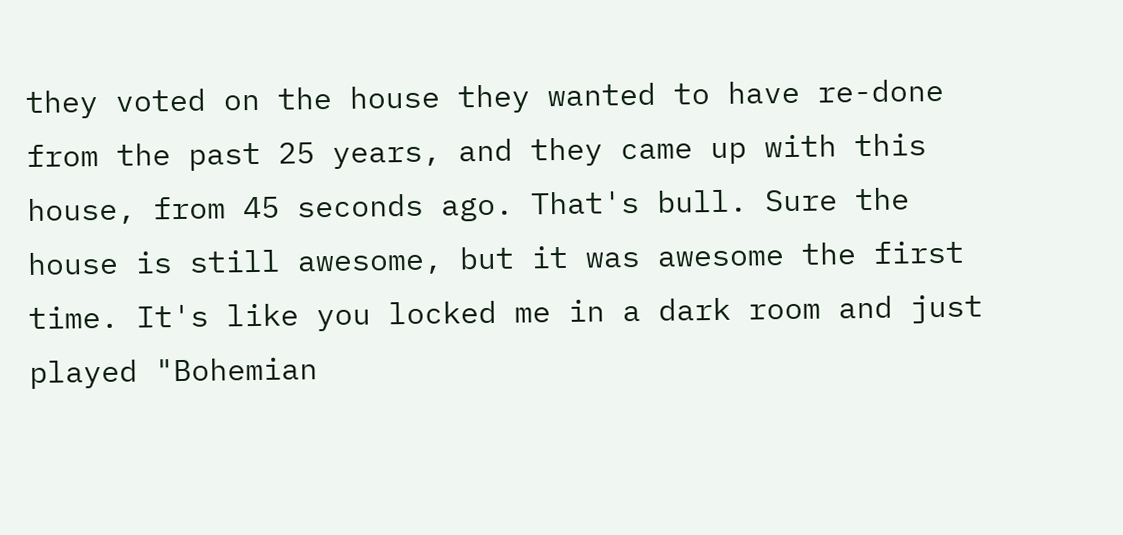they voted on the house they wanted to have re-done from the past 25 years, and they came up with this house, from 45 seconds ago. That's bull. Sure the house is still awesome, but it was awesome the first time. It's like you locked me in a dark room and just played "Bohemian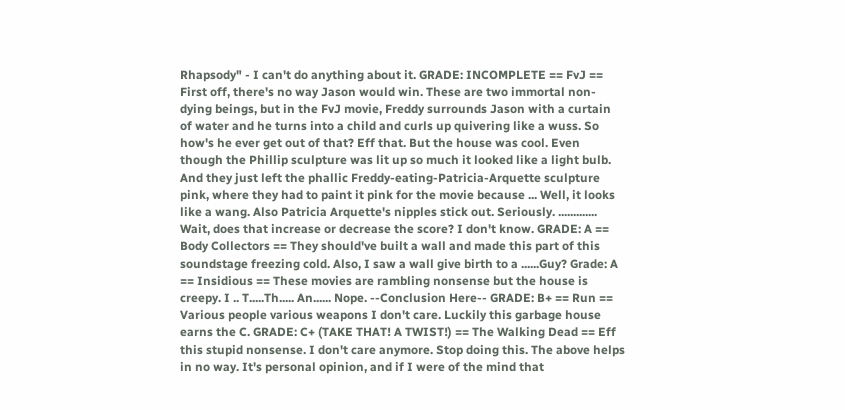Rhapsody" - I can't do anything about it. GRADE: INCOMPLETE == FvJ == First off, there's no way Jason would win. These are two immortal non-dying beings, but in the FvJ movie, Freddy surrounds Jason with a curtain of water and he turns into a child and curls up quivering like a wuss. So how's he ever get out of that? Eff that. But the house was cool. Even though the Phillip sculpture was lit up so much it looked like a light bulb. And they just left the phallic Freddy-eating-Patricia-Arquette sculpture pink, where they had to paint it pink for the movie because ... Well, it looks like a wang. Also Patricia Arquette's nipples stick out. Seriously. ............. Wait, does that increase or decrease the score? I don't know. GRADE: A == Body Collectors == They should've built a wall and made this part of this soundstage freezing cold. Also, I saw a wall give birth to a ......Guy? Grade: A == Insidious == These movies are rambling nonsense but the house is creepy. I .. T.....Th..... An...... Nope. --Conclusion Here-- GRADE: B+ == Run == Various people various weapons I don't care. Luckily this garbage house earns the C. GRADE: C+ (TAKE THAT! A TWIST!) == The Walking Dead == Eff this stupid nonsense. I don't care anymore. Stop doing this. The above helps in no way. It's personal opinion, and if I were of the mind that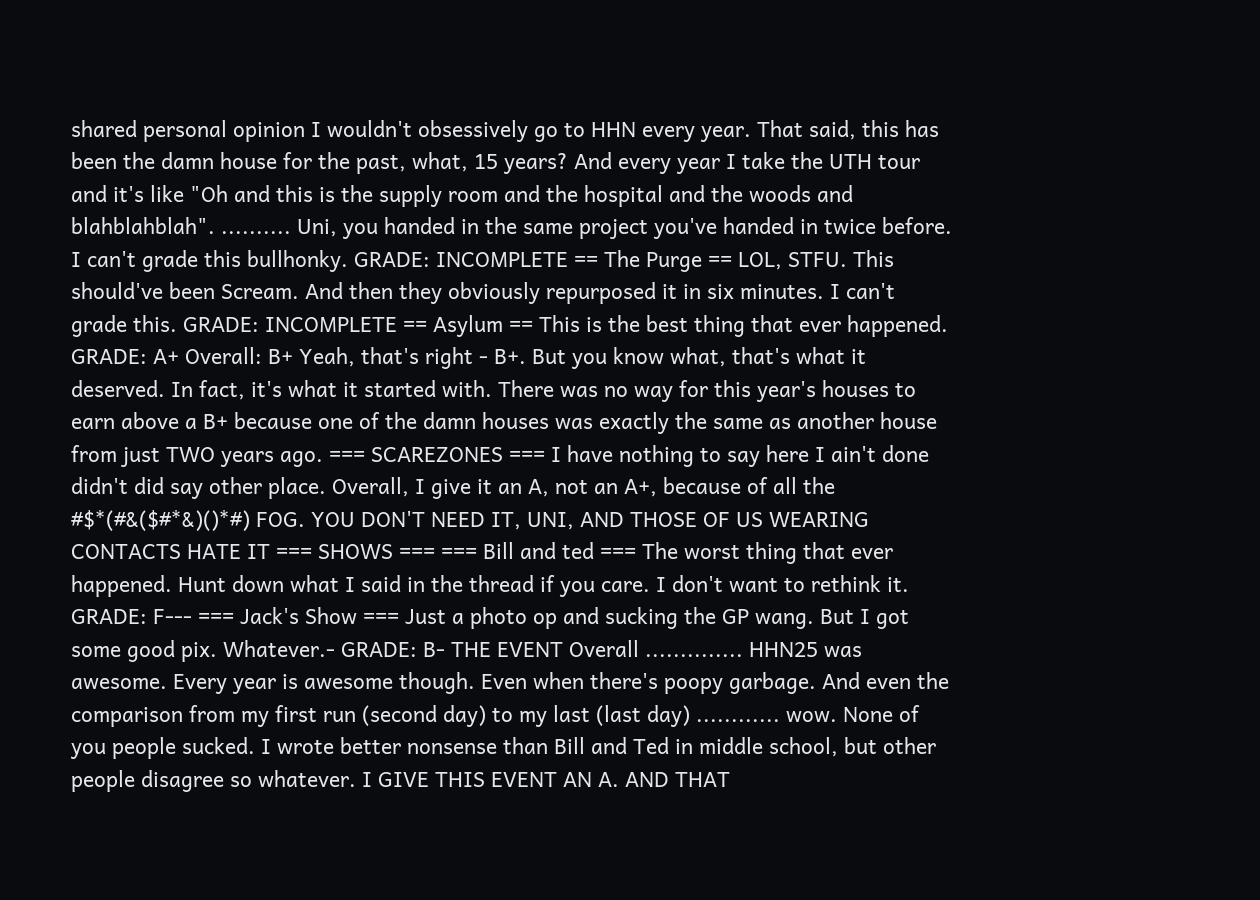shared personal opinion I wouldn't obsessively go to HHN every year. That said, this has been the damn house for the past, what, 15 years? And every year I take the UTH tour and it's like "Oh and this is the supply room and the hospital and the woods and blahblahblah". .......... Uni, you handed in the same project you've handed in twice before. I can't grade this bullhonky. GRADE: INCOMPLETE == The Purge == LOL, STFU. This should've been Scream. And then they obviously repurposed it in six minutes. I can't grade this. GRADE: INCOMPLETE == Asylum == This is the best thing that ever happened. GRADE: A+ Overall: B+ Yeah, that's right - B+. But you know what, that's what it deserved. In fact, it's what it started with. There was no way for this year's houses to earn above a B+ because one of the damn houses was exactly the same as another house from just TWO years ago. === SCAREZONES === I have nothing to say here I ain't done didn't did say other place. Overall, I give it an A, not an A+, because of all the #$*(#&($#*&)()*#) FOG. YOU DON'T NEED IT, UNI, AND THOSE OF US WEARING CONTACTS HATE IT === SHOWS === === Bill and ted === The worst thing that ever happened. Hunt down what I said in the thread if you care. I don't want to rethink it. GRADE: F--- === Jack's Show === Just a photo op and sucking the GP wang. But I got some good pix. Whatever.- GRADE: B- THE EVENT Overall .............. HHN25 was awesome. Every year is awesome though. Even when there's poopy garbage. And even the comparison from my first run (second day) to my last (last day) ............ wow. None of you people sucked. I wrote better nonsense than Bill and Ted in middle school, but other people disagree so whatever. I GIVE THIS EVENT AN A. AND THAT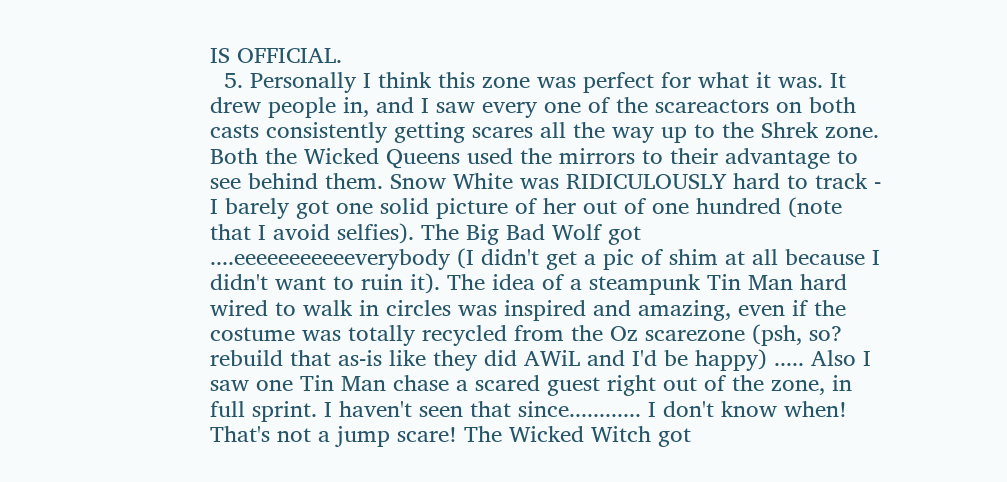IS OFFICIAL.
  5. Personally I think this zone was perfect for what it was. It drew people in, and I saw every one of the scareactors on both casts consistently getting scares all the way up to the Shrek zone. Both the Wicked Queens used the mirrors to their advantage to see behind them. Snow White was RIDICULOUSLY hard to track - I barely got one solid picture of her out of one hundred (note that I avoid selfies). The Big Bad Wolf got ....eeeeeeeeeeeverybody (I didn't get a pic of shim at all because I didn't want to ruin it). The idea of a steampunk Tin Man hard wired to walk in circles was inspired and amazing, even if the costume was totally recycled from the Oz scarezone (psh, so? rebuild that as-is like they did AWiL and I'd be happy) ..... Also I saw one Tin Man chase a scared guest right out of the zone, in full sprint. I haven't seen that since............ I don't know when! That's not a jump scare! The Wicked Witch got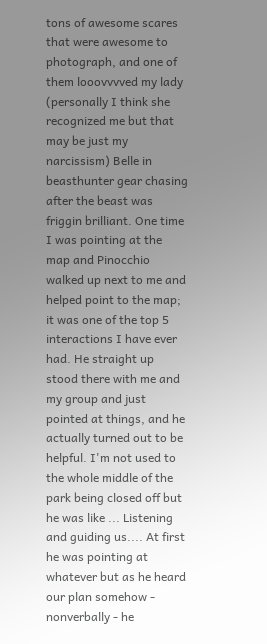tons of awesome scares that were awesome to photograph, and one of them looovvvved my lady (personally I think she recognized me but that may be just my narcissism) Belle in beasthunter gear chasing after the beast was friggin brilliant. One time I was pointing at the map and Pinocchio walked up next to me and helped point to the map; it was one of the top 5 interactions I have ever had. He straight up stood there with me and my group and just pointed at things, and he actually turned out to be helpful. I'm not used to the whole middle of the park being closed off but he was like ... Listening and guiding us.... At first he was pointing at whatever but as he heard our plan somehow - nonverbally - he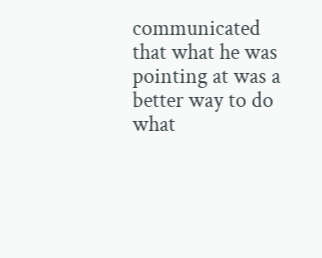communicated that what he was pointing at was a better way to do what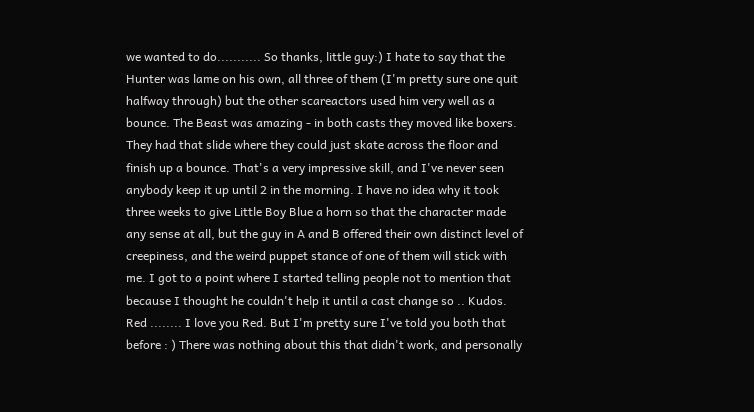we wanted to do........... So thanks, little guy:) I hate to say that the Hunter was lame on his own, all three of them (I'm pretty sure one quit halfway through) but the other scareactors used him very well as a bounce. The Beast was amazing - in both casts they moved like boxers. They had that slide where they could just skate across the floor and finish up a bounce. That's a very impressive skill, and I've never seen anybody keep it up until 2 in the morning. I have no idea why it took three weeks to give Little Boy Blue a horn so that the character made any sense at all, but the guy in A and B offered their own distinct level of creepiness, and the weird puppet stance of one of them will stick with me. I got to a point where I started telling people not to mention that because I thought he couldn't help it until a cast change so .. Kudos. Red ........ I love you Red. But I'm pretty sure I've told you both that before : ) There was nothing about this that didn't work, and personally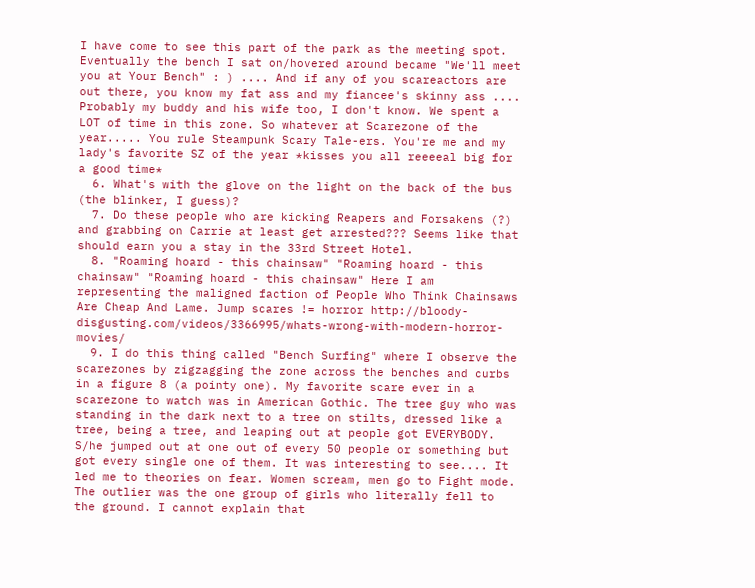I have come to see this part of the park as the meeting spot. Eventually the bench I sat on/hovered around became "We'll meet you at Your Bench" : ) .... And if any of you scareactors are out there, you know my fat ass and my fiancee's skinny ass .... Probably my buddy and his wife too, I don't know. We spent a LOT of time in this zone. So whatever at Scarezone of the year..... You rule Steampunk Scary Tale-ers. You're me and my lady's favorite SZ of the year *kisses you all reeeeal big for a good time*
  6. What's with the glove on the light on the back of the bus (the blinker, I guess)?
  7. Do these people who are kicking Reapers and Forsakens (?) and grabbing on Carrie at least get arrested??? Seems like that should earn you a stay in the 33rd Street Hotel.
  8. "Roaming hoard - this chainsaw" "Roaming hoard - this chainsaw" "Roaming hoard - this chainsaw" Here I am representing the maligned faction of People Who Think Chainsaws Are Cheap And Lame. Jump scares != horror http://bloody-disgusting.com/videos/3366995/whats-wrong-with-modern-horror-movies/
  9. I do this thing called "Bench Surfing" where I observe the scarezones by zigzagging the zone across the benches and curbs in a figure 8 (a pointy one). My favorite scare ever in a scarezone to watch was in American Gothic. The tree guy who was standing in the dark next to a tree on stilts, dressed like a tree, being a tree, and leaping out at people got EVERYBODY. S/he jumped out at one out of every 50 people or something but got every single one of them. It was interesting to see.... It led me to theories on fear. Women scream, men go to Fight mode. The outlier was the one group of girls who literally fell to the ground. I cannot explain that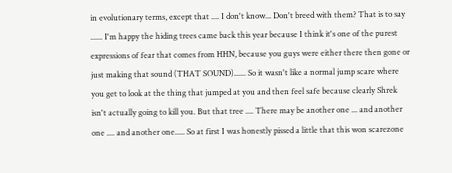in evolutionary terms, except that .... I don't know... Don't breed with them? That is to say ...... I'm happy the hiding trees came back this year because I think it's one of the purest expressions of fear that comes from HHN, because you guys were either there then gone or just making that sound (THAT SOUND)...... So it wasn't like a normal jump scare where you get to look at the thing that jumped at you and then feel safe because clearly Shrek isn't actually going to kill you. But that tree .... There may be another one ... and another one .... and another one..... So at first I was honestly pissed a little that this won scarezone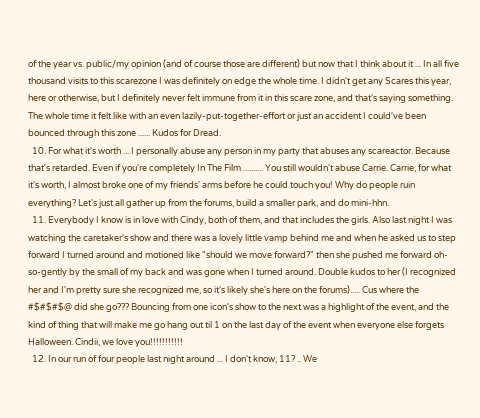of the year vs. public/my opinion (and of course those are different) but now that I think about it ... In all five thousand visits to this scarezone I was definitely on edge the whole time. I didn't get any Scares this year, here or otherwise, but I definitely never felt immune from it in this scare zone, and that's saying something. The whole time it felt like with an even lazily-put-together-effort or just an accident I could've been bounced through this zone ...... Kudos for Dread.
  10. For what it's worth ... I personally abuse any person in my party that abuses any scareactor. Because that's retarded. Even if you're completely In The Film .......... You still wouldn't abuse Carrie. Carrie, for what it's worth, I almost broke one of my friends' arms before he could touch you! Why do people ruin everything? Let's just all gather up from the forums, build a smaller park, and do mini-hhn.
  11. Everybody I know is in love with Cindy, both of them, and that includes the girls. Also last night I was watching the caretaker's show and there was a lovely little vamp behind me and when he asked us to step forward I turned around and motioned like "should we move forward?" then she pushed me forward oh-so-gently by the small of my back and was gone when I turned around. Double kudos to her (I recognized her and I'm pretty sure she recognized me, so it's likely she's here on the forums)..... Cus where the #$#$#$@ did she go??? Bouncing from one icon's show to the next was a highlight of the event, and the kind of thing that will make me go hang out til 1 on the last day of the event when everyone else forgets Halloween. Cindii, we love you!!!!!!!!!!!
  12. In our run of four people last night around ... I don't know, 11? .. We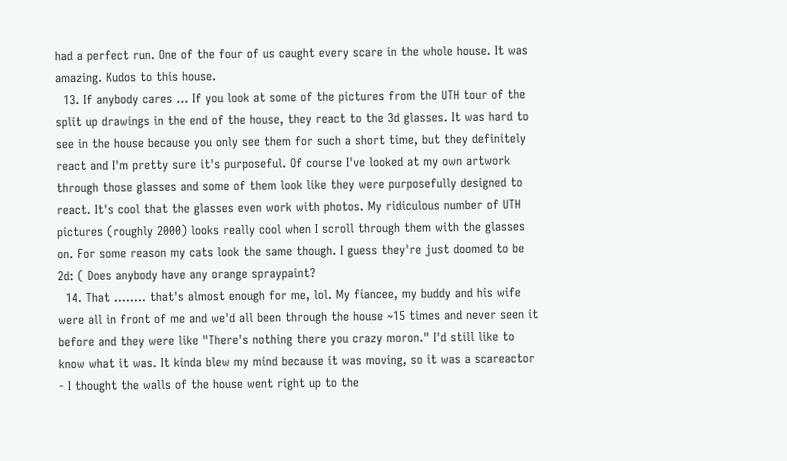had a perfect run. One of the four of us caught every scare in the whole house. It was amazing. Kudos to this house.
  13. If anybody cares ... If you look at some of the pictures from the UTH tour of the split up drawings in the end of the house, they react to the 3d glasses. It was hard to see in the house because you only see them for such a short time, but they definitely react and I'm pretty sure it's purposeful. Of course I've looked at my own artwork through those glasses and some of them look like they were purposefully designed to react. It's cool that the glasses even work with photos. My ridiculous number of UTH pictures (roughly 2000) looks really cool when I scroll through them with the glasses on. For some reason my cats look the same though. I guess they're just doomed to be 2d: ( Does anybody have any orange spraypaint?
  14. That ........ that's almost enough for me, lol. My fiancee, my buddy and his wife were all in front of me and we'd all been through the house ~15 times and never seen it before and they were like "There's nothing there you crazy moron." I'd still like to know what it was. It kinda blew my mind because it was moving, so it was a scareactor - I thought the walls of the house went right up to the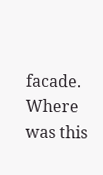facade. Where was this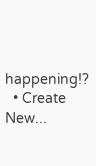happening!?
  • Create New...